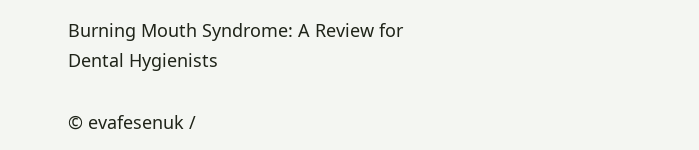Burning Mouth Syndrome: A Review for Dental Hygienists

© evafesenuk /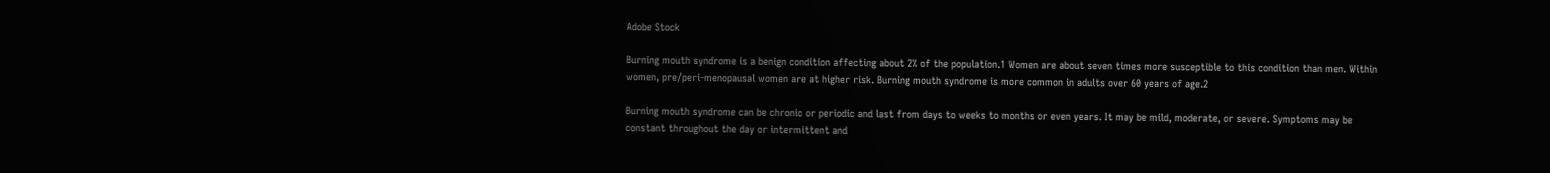Adobe Stock

Burning mouth syndrome is a benign condition affecting about 2% of the population.1 Women are about seven times more susceptible to this condition than men. Within women, pre/peri-menopausal women are at higher risk. Burning mouth syndrome is more common in adults over 60 years of age.2

Burning mouth syndrome can be chronic or periodic and last from days to weeks to months or even years. It may be mild, moderate, or severe. Symptoms may be constant throughout the day or intermittent and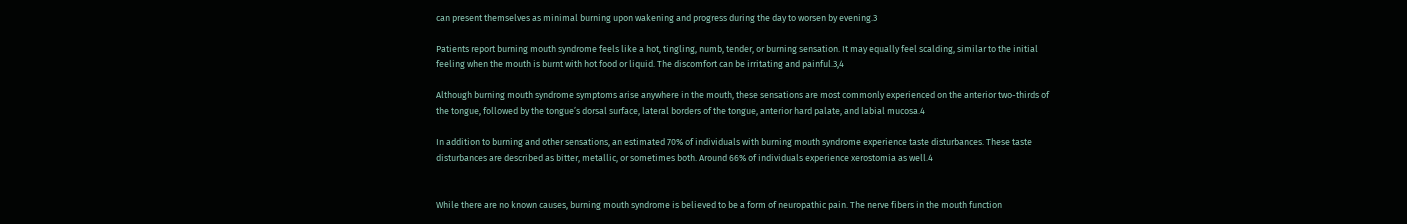can present themselves as minimal burning upon wakening and progress during the day to worsen by evening.3

Patients report burning mouth syndrome feels like a hot, tingling, numb, tender, or burning sensation. It may equally feel scalding, similar to the initial feeling when the mouth is burnt with hot food or liquid. The discomfort can be irritating and painful.3,4

Although burning mouth syndrome symptoms arise anywhere in the mouth, these sensations are most commonly experienced on the anterior two-thirds of the tongue, followed by the tongue’s dorsal surface, lateral borders of the tongue, anterior hard palate, and labial mucosa.4

In addition to burning and other sensations, an estimated 70% of individuals with burning mouth syndrome experience taste disturbances. These taste disturbances are described as bitter, metallic, or sometimes both. Around 66% of individuals experience xerostomia as well.4


While there are no known causes, burning mouth syndrome is believed to be a form of neuropathic pain. The nerve fibers in the mouth function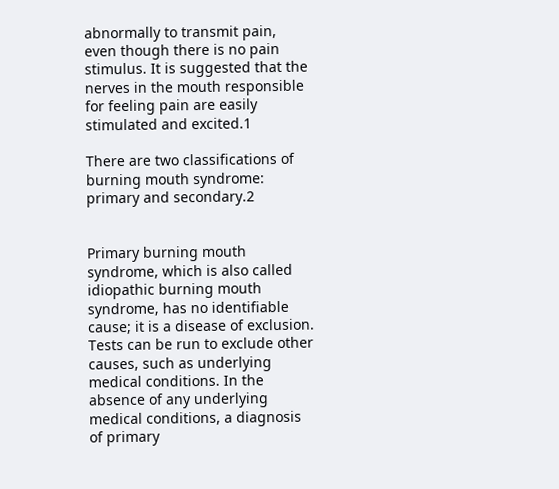abnormally to transmit pain,  even though there is no pain stimulus. It is suggested that the nerves in the mouth responsible for feeling pain are easily stimulated and excited.1

There are two classifications of burning mouth syndrome: primary and secondary.2


Primary burning mouth syndrome, which is also called idiopathic burning mouth syndrome, has no identifiable cause; it is a disease of exclusion. Tests can be run to exclude other causes, such as underlying medical conditions. In the absence of any underlying medical conditions, a diagnosis of primary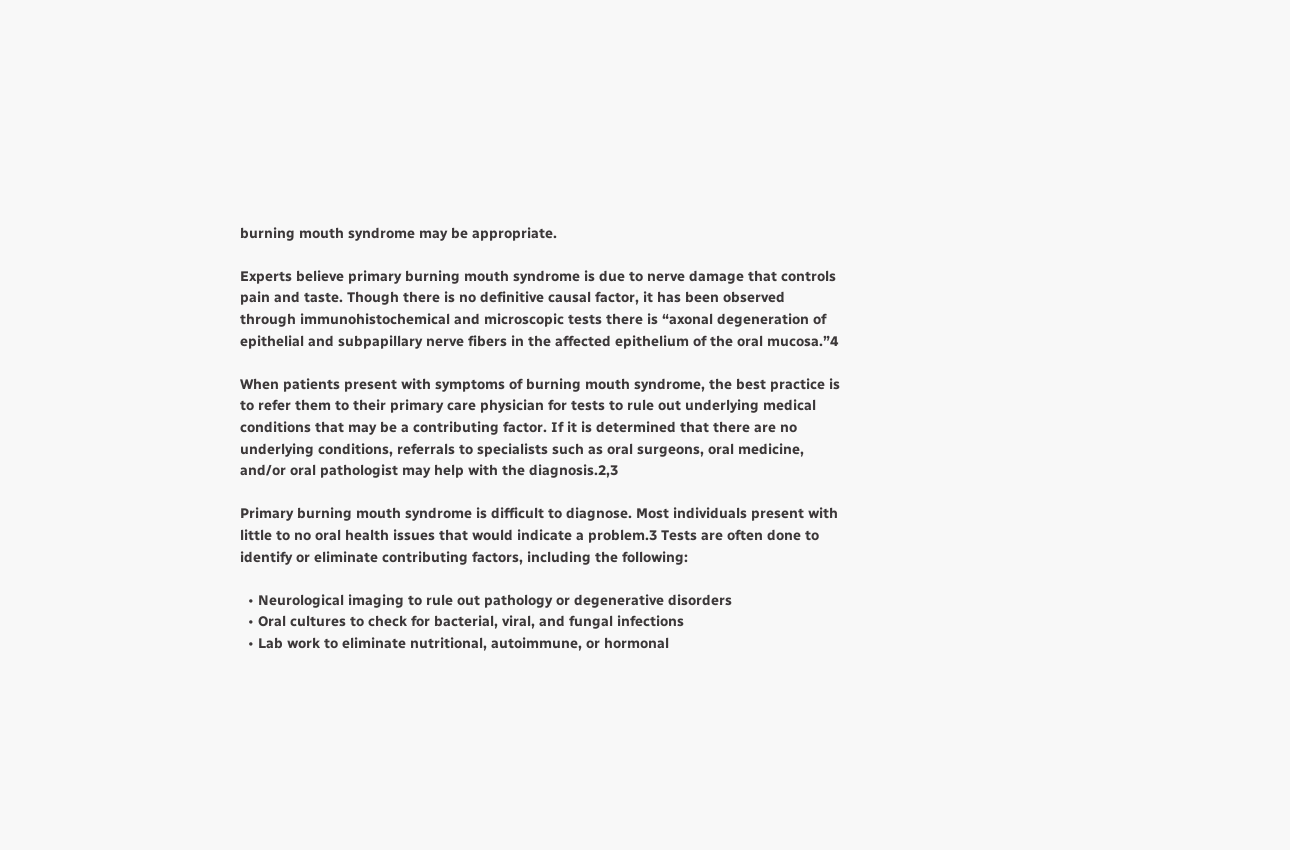burning mouth syndrome may be appropriate.

Experts believe primary burning mouth syndrome is due to nerve damage that controls pain and taste. Though there is no definitive causal factor, it has been observed through immunohistochemical and microscopic tests there is “axonal degeneration of epithelial and subpapillary nerve fibers in the affected epithelium of the oral mucosa.”4

When patients present with symptoms of burning mouth syndrome, the best practice is to refer them to their primary care physician for tests to rule out underlying medical conditions that may be a contributing factor. If it is determined that there are no underlying conditions, referrals to specialists such as oral surgeons, oral medicine, and/or oral pathologist may help with the diagnosis.2,3

Primary burning mouth syndrome is difficult to diagnose. Most individuals present with little to no oral health issues that would indicate a problem.3 Tests are often done to identify or eliminate contributing factors, including the following:

  • Neurological imaging to rule out pathology or degenerative disorders
  • Oral cultures to check for bacterial, viral, and fungal infections
  • Lab work to eliminate nutritional, autoimmune, or hormonal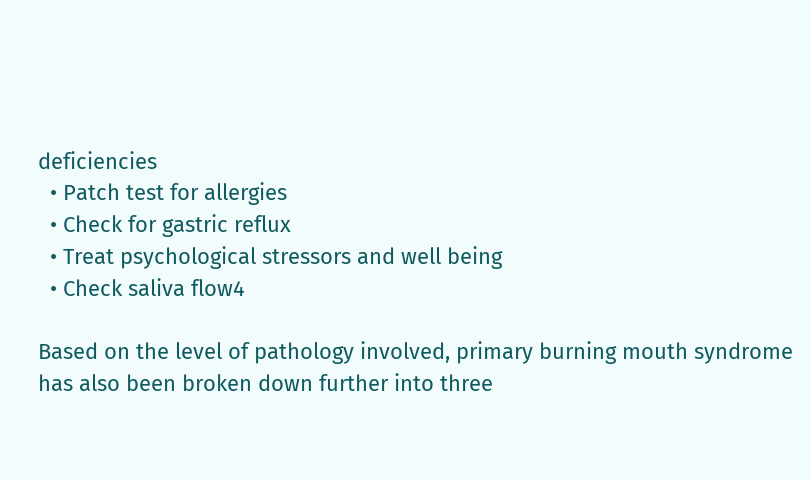deficiencies
  • Patch test for allergies
  • Check for gastric reflux
  • Treat psychological stressors and well being
  • Check saliva flow4

Based on the level of pathology involved, primary burning mouth syndrome has also been broken down further into three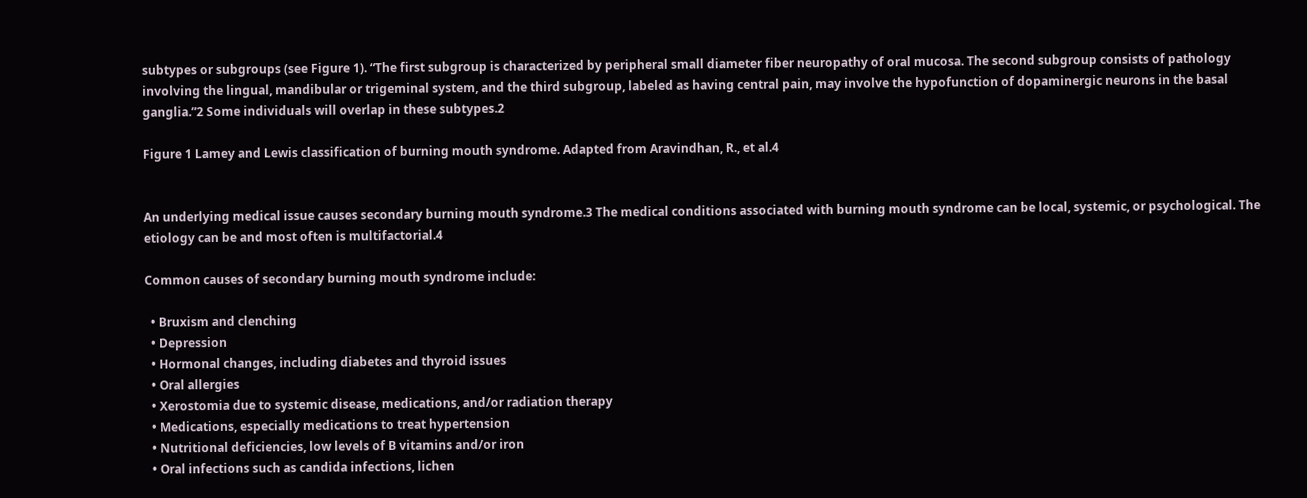subtypes or subgroups (see Figure 1). “The first subgroup is characterized by peripheral small diameter fiber neuropathy of oral mucosa. The second subgroup consists of pathology involving the lingual, mandibular or trigeminal system, and the third subgroup, labeled as having central pain, may involve the hypofunction of dopaminergic neurons in the basal ganglia.”2 Some individuals will overlap in these subtypes.2

Figure 1 Lamey and Lewis classification of burning mouth syndrome. Adapted from Aravindhan, R., et al.4


An underlying medical issue causes secondary burning mouth syndrome.3 The medical conditions associated with burning mouth syndrome can be local, systemic, or psychological. The etiology can be and most often is multifactorial.4

Common causes of secondary burning mouth syndrome include:

  • Bruxism and clenching
  • Depression
  • Hormonal changes, including diabetes and thyroid issues
  • Oral allergies
  • Xerostomia due to systemic disease, medications, and/or radiation therapy
  • Medications, especially medications to treat hypertension
  • Nutritional deficiencies, low levels of B vitamins and/or iron
  • Oral infections such as candida infections, lichen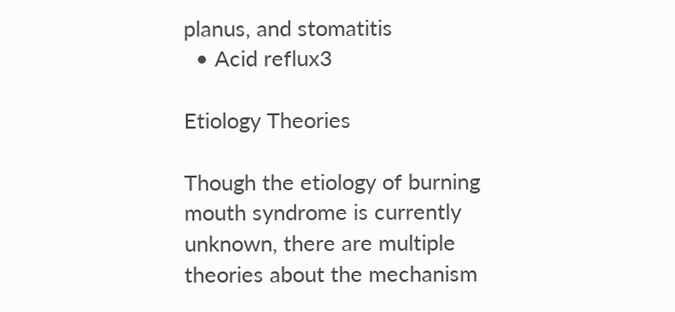planus, and stomatitis
  • Acid reflux3

Etiology Theories

Though the etiology of burning mouth syndrome is currently unknown, there are multiple theories about the mechanism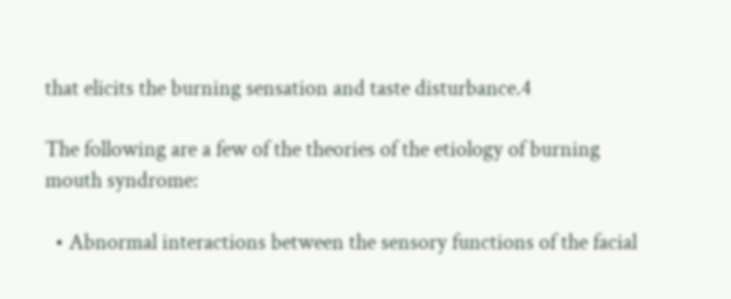that elicits the burning sensation and taste disturbance.4

The following are a few of the theories of the etiology of burning mouth syndrome:

  • Abnormal interactions between the sensory functions of the facial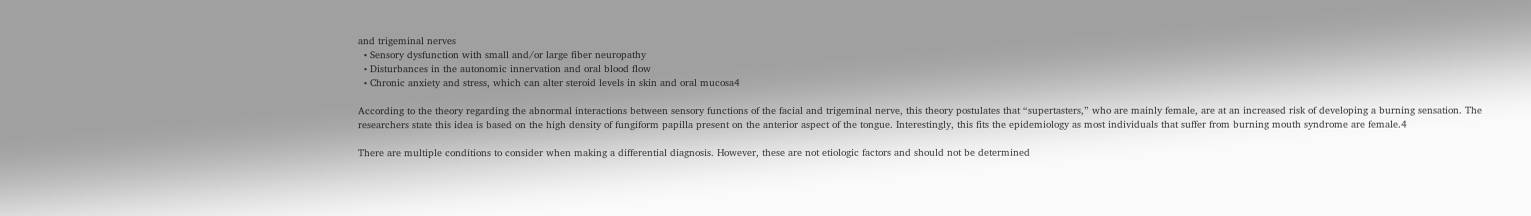and trigeminal nerves
  • Sensory dysfunction with small and/or large fiber neuropathy
  • Disturbances in the autonomic innervation and oral blood flow
  • Chronic anxiety and stress, which can alter steroid levels in skin and oral mucosa4

According to the theory regarding the abnormal interactions between sensory functions of the facial and trigeminal nerve, this theory postulates that “supertasters,” who are mainly female, are at an increased risk of developing a burning sensation. The researchers state this idea is based on the high density of fungiform papilla present on the anterior aspect of the tongue. Interestingly, this fits the epidemiology as most individuals that suffer from burning mouth syndrome are female.4

There are multiple conditions to consider when making a differential diagnosis. However, these are not etiologic factors and should not be determined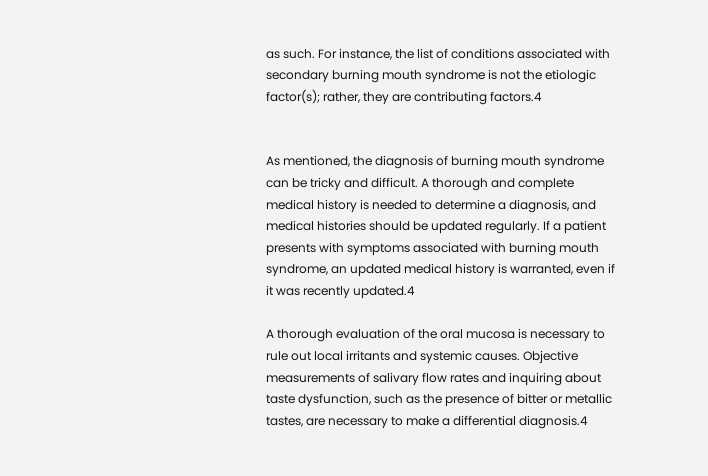as such. For instance, the list of conditions associated with secondary burning mouth syndrome is not the etiologic factor(s); rather, they are contributing factors.4


As mentioned, the diagnosis of burning mouth syndrome can be tricky and difficult. A thorough and complete medical history is needed to determine a diagnosis, and medical histories should be updated regularly. If a patient presents with symptoms associated with burning mouth syndrome, an updated medical history is warranted, even if it was recently updated.4

A thorough evaluation of the oral mucosa is necessary to rule out local irritants and systemic causes. Objective measurements of salivary flow rates and inquiring about taste dysfunction, such as the presence of bitter or metallic tastes, are necessary to make a differential diagnosis.4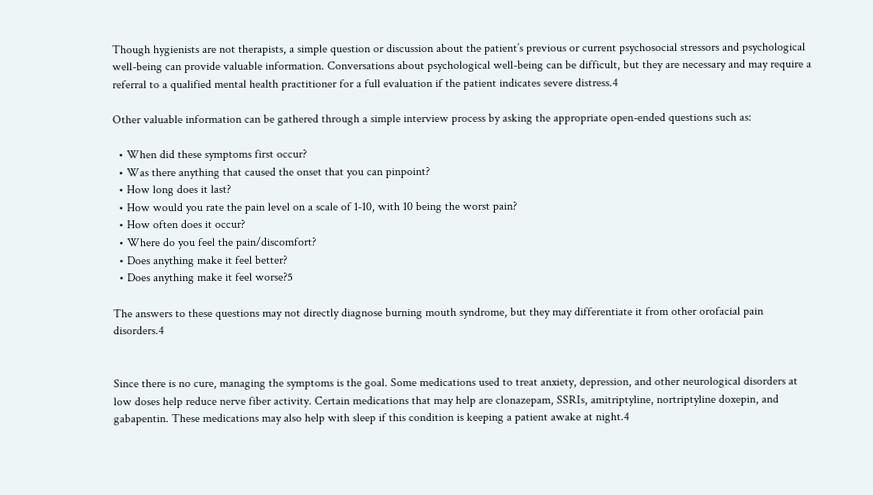Though hygienists are not therapists, a simple question or discussion about the patient’s previous or current psychosocial stressors and psychological well-being can provide valuable information. Conversations about psychological well-being can be difficult, but they are necessary and may require a referral to a qualified mental health practitioner for a full evaluation if the patient indicates severe distress.4

Other valuable information can be gathered through a simple interview process by asking the appropriate open-ended questions such as:

  • When did these symptoms first occur?
  • Was there anything that caused the onset that you can pinpoint?
  • How long does it last?
  • How would you rate the pain level on a scale of 1-10, with 10 being the worst pain?
  • How often does it occur?
  • Where do you feel the pain/discomfort?
  • Does anything make it feel better?
  • Does anything make it feel worse?5

The answers to these questions may not directly diagnose burning mouth syndrome, but they may differentiate it from other orofacial pain disorders.4


Since there is no cure, managing the symptoms is the goal. Some medications used to treat anxiety, depression, and other neurological disorders at low doses help reduce nerve fiber activity. Certain medications that may help are clonazepam, SSRIs, amitriptyline, nortriptyline doxepin, and gabapentin. These medications may also help with sleep if this condition is keeping a patient awake at night.4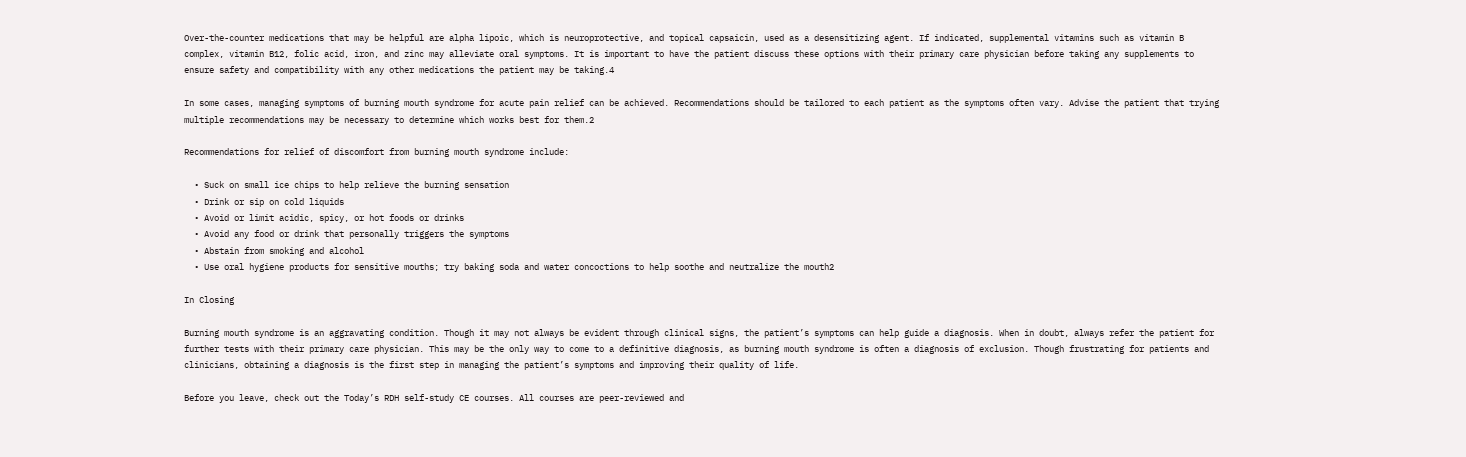Over-the-counter medications that may be helpful are alpha lipoic, which is neuroprotective, and topical capsaicin, used as a desensitizing agent. If indicated, supplemental vitamins such as vitamin B complex, vitamin B12, folic acid, iron, and zinc may alleviate oral symptoms. It is important to have the patient discuss these options with their primary care physician before taking any supplements to ensure safety and compatibility with any other medications the patient may be taking.4

In some cases, managing symptoms of burning mouth syndrome for acute pain relief can be achieved. Recommendations should be tailored to each patient as the symptoms often vary. Advise the patient that trying multiple recommendations may be necessary to determine which works best for them.2

Recommendations for relief of discomfort from burning mouth syndrome include:

  • Suck on small ice chips to help relieve the burning sensation
  • Drink or sip on cold liquids
  • Avoid or limit acidic, spicy, or hot foods or drinks
  • Avoid any food or drink that personally triggers the symptoms
  • Abstain from smoking and alcohol
  • Use oral hygiene products for sensitive mouths; try baking soda and water concoctions to help soothe and neutralize the mouth2

In Closing

Burning mouth syndrome is an aggravating condition. Though it may not always be evident through clinical signs, the patient’s symptoms can help guide a diagnosis. When in doubt, always refer the patient for further tests with their primary care physician. This may be the only way to come to a definitive diagnosis, as burning mouth syndrome is often a diagnosis of exclusion. Though frustrating for patients and clinicians, obtaining a diagnosis is the first step in managing the patient’s symptoms and improving their quality of life.

Before you leave, check out the Today’s RDH self-study CE courses. All courses are peer-reviewed and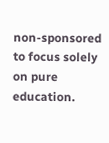non-sponsored to focus solely on pure education.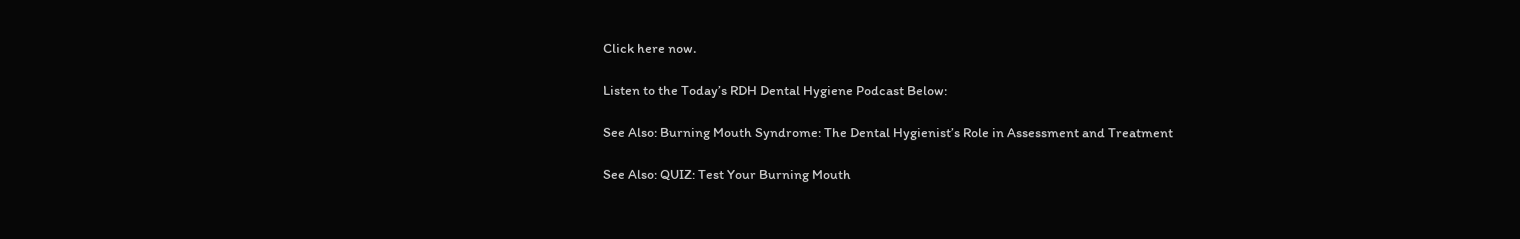Click here now.

Listen to the Today’s RDH Dental Hygiene Podcast Below:

See Also: Burning Mouth Syndrome: The Dental Hygienist’s Role in Assessment and Treatment

See Also: QUIZ: Test Your Burning Mouth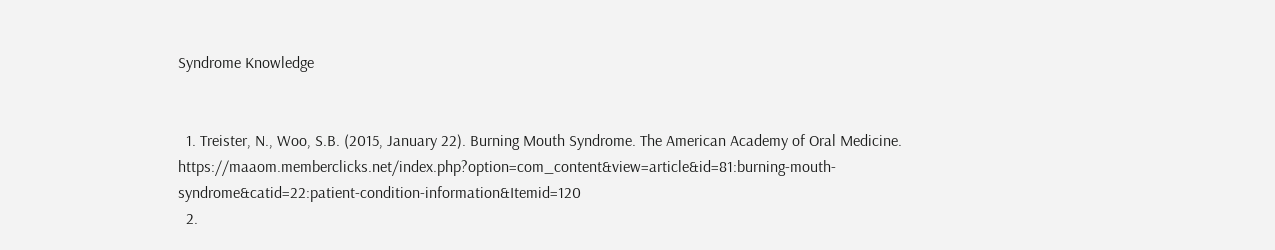Syndrome Knowledge


  1. Treister, N., Woo, S.B. (2015, January 22). Burning Mouth Syndrome. The American Academy of Oral Medicine. https://maaom.memberclicks.net/index.php?option=com_content&view=article&id=81:burning-mouth-syndrome&catid=22:patient-condition-information&Itemid=120
  2.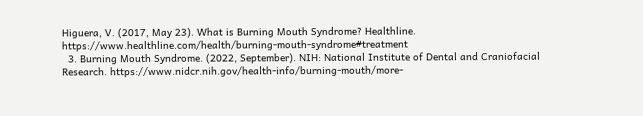Higuera, V. (2017, May 23). What is Burning Mouth Syndrome? Healthline. https://www.healthline.com/health/burning-mouth-syndrome#treatment
  3. Burning Mouth Syndrome. (2022, September). NIH: National Institute of Dental and Craniofacial Research. https://www.nidcr.nih.gov/health-info/burning-mouth/more-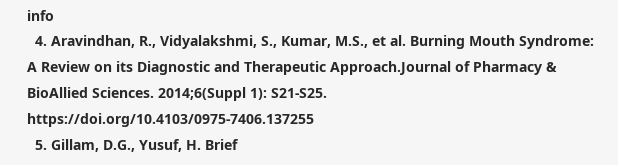info
  4. Aravindhan, R., Vidyalakshmi, S., Kumar, M.S., et al. Burning Mouth Syndrome: A Review on its Diagnostic and Therapeutic Approach.Journal of Pharmacy & BioAllied Sciences. 2014;6(Suppl 1): S21-S25. https://doi.org/10.4103/0975-7406.137255
  5. Gillam, D.G., Yusuf, H. Brief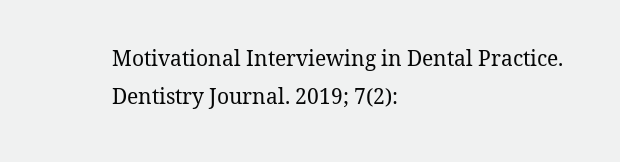Motivational Interviewing in Dental Practice. Dentistry Journal. 2019; 7(2):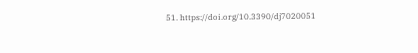51. https://doi.org/10.3390/dj7020051